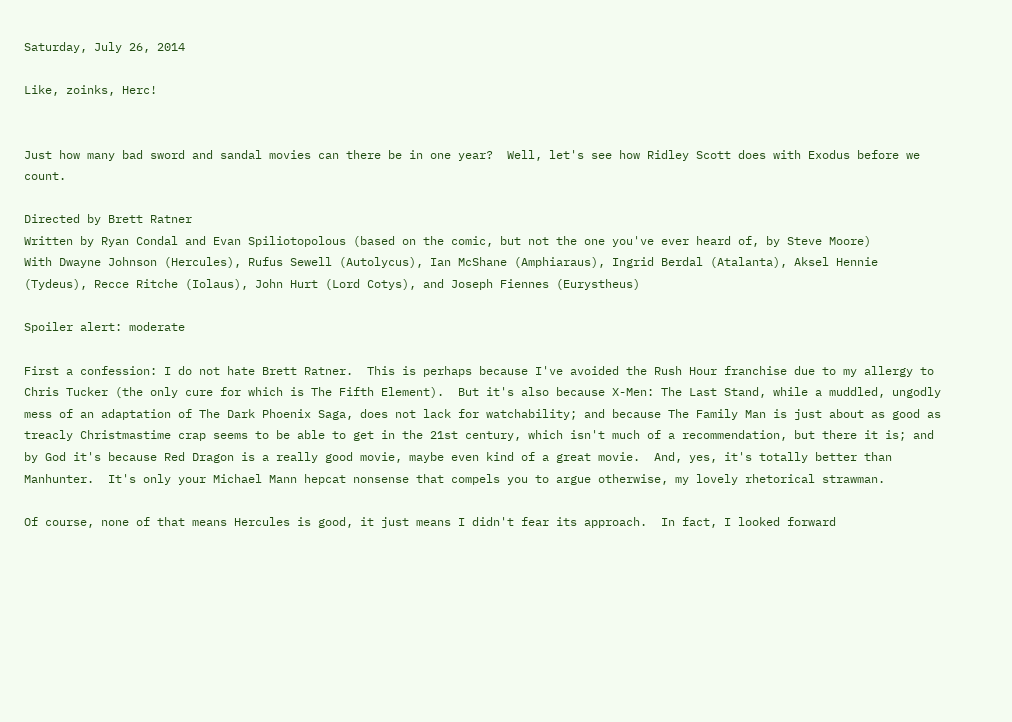Saturday, July 26, 2014

Like, zoinks, Herc!


Just how many bad sword and sandal movies can there be in one year?  Well, let's see how Ridley Scott does with Exodus before we count.

Directed by Brett Ratner
Written by Ryan Condal and Evan Spiliotopolous (based on the comic, but not the one you've ever heard of, by Steve Moore)
With Dwayne Johnson (Hercules), Rufus Sewell (Autolycus), Ian McShane (Amphiaraus), Ingrid Berdal (Atalanta), Aksel Hennie (Tydeus), Recce Ritche (Iolaus), John Hurt (Lord Cotys), and Joseph Fiennes (Eurystheus)

Spoiler alert: moderate

First a confession: I do not hate Brett Ratner.  This is perhaps because I've avoided the Rush Hour franchise due to my allergy to Chris Tucker (the only cure for which is The Fifth Element).  But it's also because X-Men: The Last Stand, while a muddled, ungodly mess of an adaptation of The Dark Phoenix Saga, does not lack for watchability; and because The Family Man is just about as good as treacly Christmastime crap seems to be able to get in the 21st century, which isn't much of a recommendation, but there it is; and by God it's because Red Dragon is a really good movie, maybe even kind of a great movie.  And, yes, it's totally better than Manhunter.  It's only your Michael Mann hepcat nonsense that compels you to argue otherwise, my lovely rhetorical strawman.

Of course, none of that means Hercules is good, it just means I didn't fear its approach.  In fact, I looked forward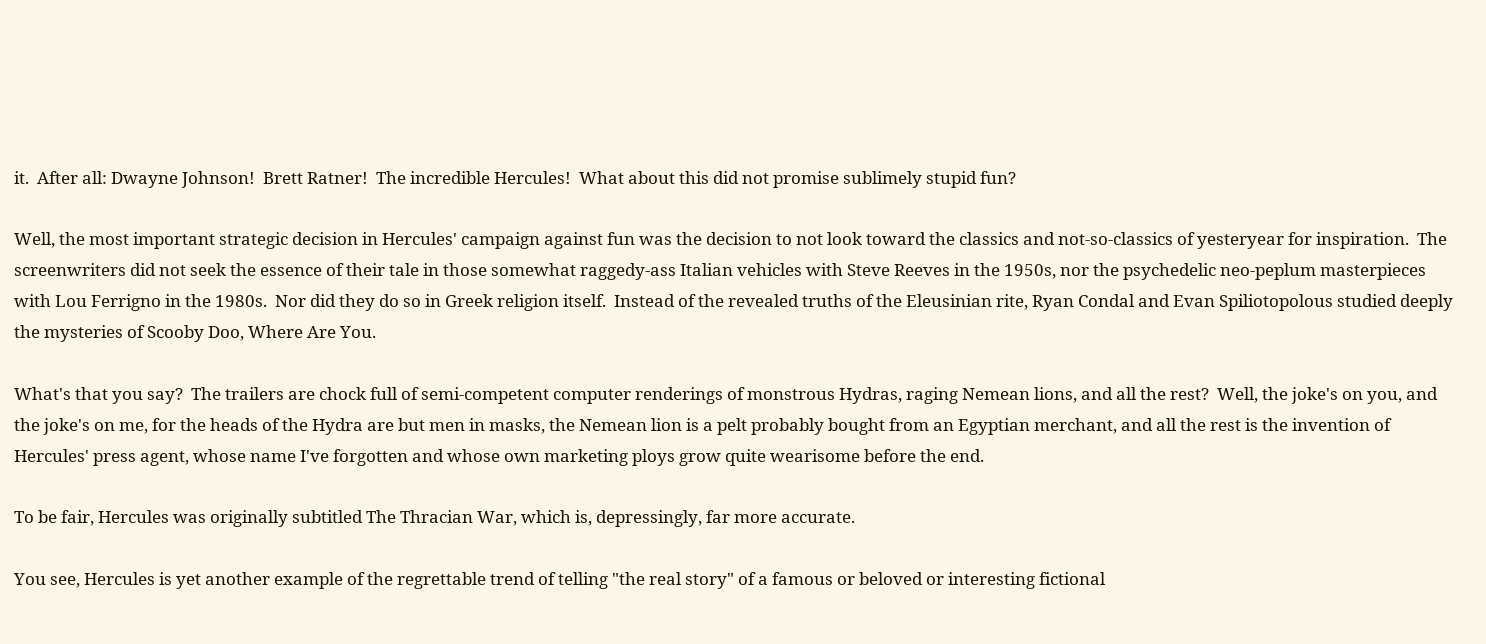it.  After all: Dwayne Johnson!  Brett Ratner!  The incredible Hercules!  What about this did not promise sublimely stupid fun?

Well, the most important strategic decision in Hercules' campaign against fun was the decision to not look toward the classics and not-so-classics of yesteryear for inspiration.  The screenwriters did not seek the essence of their tale in those somewhat raggedy-ass Italian vehicles with Steve Reeves in the 1950s, nor the psychedelic neo-peplum masterpieces with Lou Ferrigno in the 1980s.  Nor did they do so in Greek religion itself.  Instead of the revealed truths of the Eleusinian rite, Ryan Condal and Evan Spiliotopolous studied deeply the mysteries of Scooby Doo, Where Are You.

What's that you say?  The trailers are chock full of semi-competent computer renderings of monstrous Hydras, raging Nemean lions, and all the rest?  Well, the joke's on you, and the joke's on me, for the heads of the Hydra are but men in masks, the Nemean lion is a pelt probably bought from an Egyptian merchant, and all the rest is the invention of Hercules' press agent, whose name I've forgotten and whose own marketing ploys grow quite wearisome before the end.

To be fair, Hercules was originally subtitled The Thracian War, which is, depressingly, far more accurate.

You see, Hercules is yet another example of the regrettable trend of telling "the real story" of a famous or beloved or interesting fictional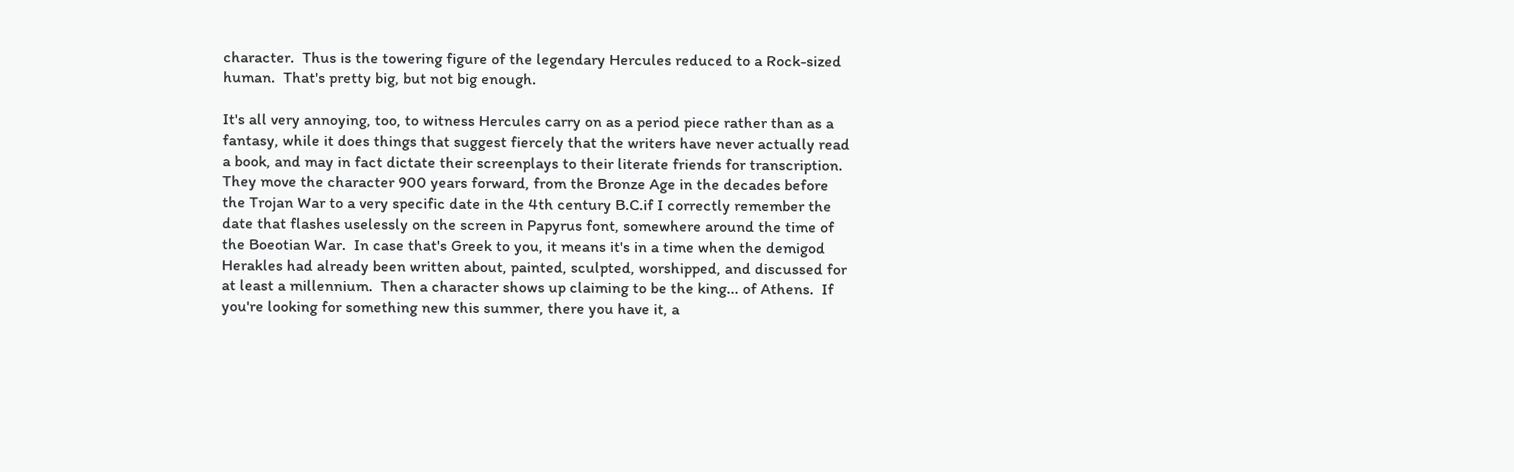character.  Thus is the towering figure of the legendary Hercules reduced to a Rock-sized human.  That's pretty big, but not big enough.

It's all very annoying, too, to witness Hercules carry on as a period piece rather than as a fantasy, while it does things that suggest fiercely that the writers have never actually read a book, and may in fact dictate their screenplays to their literate friends for transcription.  They move the character 900 years forward, from the Bronze Age in the decades before the Trojan War to a very specific date in the 4th century B.C.if I correctly remember the date that flashes uselessly on the screen in Papyrus font, somewhere around the time of the Boeotian War.  In case that's Greek to you, it means it's in a time when the demigod Herakles had already been written about, painted, sculpted, worshipped, and discussed for at least a millennium.  Then a character shows up claiming to be the king... of Athens.  If you're looking for something new this summer, there you have it, a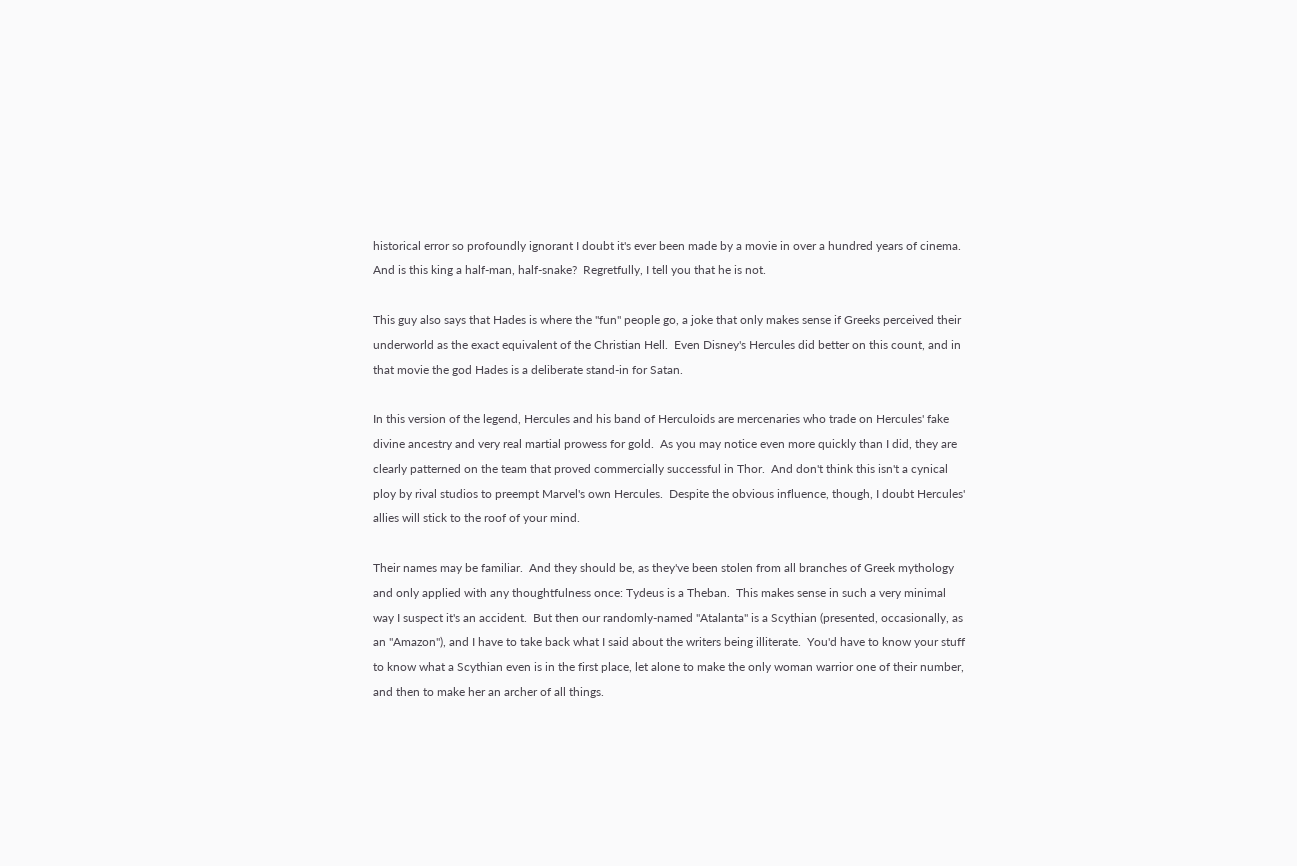historical error so profoundly ignorant I doubt it's ever been made by a movie in over a hundred years of cinema.  And is this king a half-man, half-snake?  Regretfully, I tell you that he is not.

This guy also says that Hades is where the "fun" people go, a joke that only makes sense if Greeks perceived their underworld as the exact equivalent of the Christian Hell.  Even Disney's Hercules did better on this count, and in that movie the god Hades is a deliberate stand-in for Satan.

In this version of the legend, Hercules and his band of Herculoids are mercenaries who trade on Hercules' fake divine ancestry and very real martial prowess for gold.  As you may notice even more quickly than I did, they are clearly patterned on the team that proved commercially successful in Thor.  And don't think this isn't a cynical ploy by rival studios to preempt Marvel's own Hercules.  Despite the obvious influence, though, I doubt Hercules' allies will stick to the roof of your mind.

Their names may be familiar.  And they should be, as they've been stolen from all branches of Greek mythology and only applied with any thoughtfulness once: Tydeus is a Theban.  This makes sense in such a very minimal way I suspect it's an accident.  But then our randomly-named "Atalanta" is a Scythian (presented, occasionally, as an "Amazon"), and I have to take back what I said about the writers being illiterate.  You'd have to know your stuff to know what a Scythian even is in the first place, let alone to make the only woman warrior one of their number, and then to make her an archer of all things.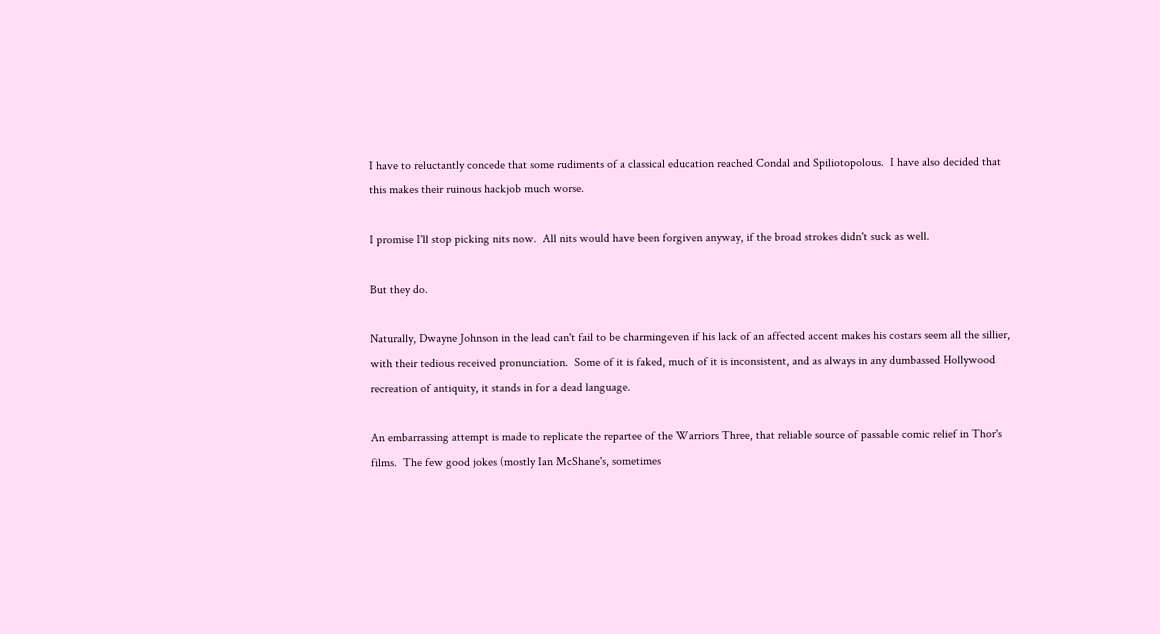I have to reluctantly concede that some rudiments of a classical education reached Condal and Spiliotopolous.  I have also decided that this makes their ruinous hackjob much worse.

I promise I'll stop picking nits now.  All nits would have been forgiven anyway, if the broad strokes didn't suck as well.

But they do.

Naturally, Dwayne Johnson in the lead can't fail to be charmingeven if his lack of an affected accent makes his costars seem all the sillier, with their tedious received pronunciation.  Some of it is faked, much of it is inconsistent, and as always in any dumbassed Hollywood recreation of antiquity, it stands in for a dead language.

An embarrassing attempt is made to replicate the repartee of the Warriors Three, that reliable source of passable comic relief in Thor's films.  The few good jokes (mostly Ian McShane's, sometimes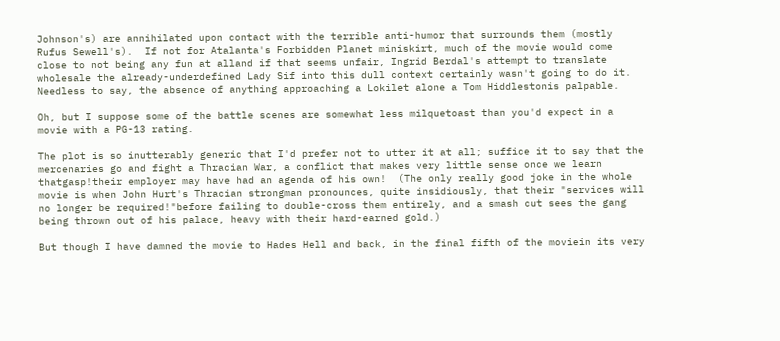Johnson's) are annihilated upon contact with the terrible anti-humor that surrounds them (mostly Rufus Sewell's).  If not for Atalanta's Forbidden Planet miniskirt, much of the movie would come close to not being any fun at alland if that seems unfair, Ingrid Berdal's attempt to translate wholesale the already-underdefined Lady Sif into this dull context certainly wasn't going to do it.  Needless to say, the absence of anything approaching a Lokilet alone a Tom Hiddlestonis palpable.

Oh, but I suppose some of the battle scenes are somewhat less milquetoast than you'd expect in a movie with a PG-13 rating.

The plot is so inutterably generic that I'd prefer not to utter it at all; suffice it to say that the mercenaries go and fight a Thracian War, a conflict that makes very little sense once we learn thatgasp!their employer may have had an agenda of his own!  (The only really good joke in the whole movie is when John Hurt's Thracian strongman pronounces, quite insidiously, that their "services will no longer be required!"before failing to double-cross them entirely, and a smash cut sees the gang being thrown out of his palace, heavy with their hard-earned gold.)

But though I have damned the movie to Hades Hell and back, in the final fifth of the moviein its very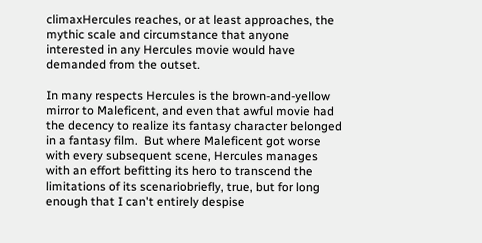climaxHercules reaches, or at least approaches, the mythic scale and circumstance that anyone interested in any Hercules movie would have demanded from the outset.

In many respects Hercules is the brown-and-yellow mirror to Maleficent, and even that awful movie had the decency to realize its fantasy character belonged in a fantasy film.  But where Maleficent got worse with every subsequent scene, Hercules manages with an effort befitting its hero to transcend the limitations of its scenariobriefly, true, but for long enough that I can't entirely despise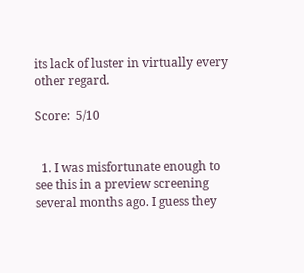its lack of luster in virtually every other regard.

Score:  5/10


  1. I was misfortunate enough to see this in a preview screening several months ago. I guess they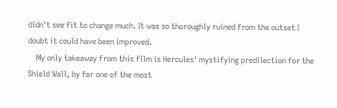didn't see fit to change much. It was so thoroughly ruined from the outset I doubt it could have been improved.
    My only takeaway from this film is Hercules' mystifying predilection for the Shield Wall, by far one of the most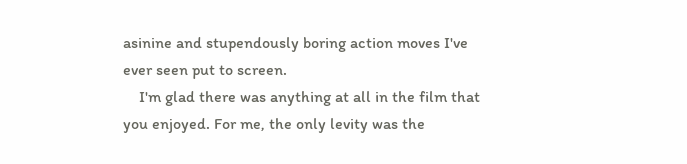asinine and stupendously boring action moves I've ever seen put to screen.
    I'm glad there was anything at all in the film that you enjoyed. For me, the only levity was the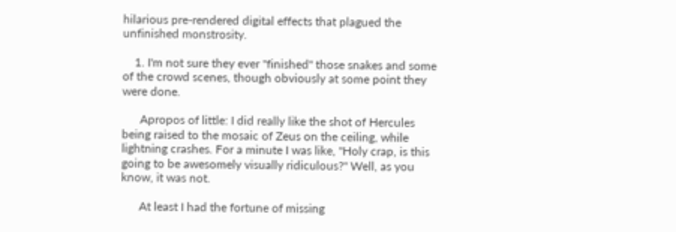hilarious pre-rendered digital effects that plagued the unfinished monstrosity.

    1. I'm not sure they ever "finished" those snakes and some of the crowd scenes, though obviously at some point they were done.

      Apropos of little: I did really like the shot of Hercules being raised to the mosaic of Zeus on the ceiling, while lightning crashes. For a minute I was like, "Holy crap, is this going to be awesomely visually ridiculous?" Well, as you know, it was not.

      At least I had the fortune of missing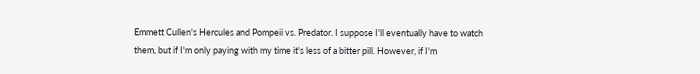Emmett Cullen's Hercules and Pompeii vs. Predator. I suppose I'll eventually have to watch them, but if I'm only paying with my time it's less of a bitter pill. However, if I'm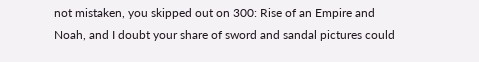not mistaken, you skipped out on 300: Rise of an Empire and Noah, and I doubt your share of sword and sandal pictures could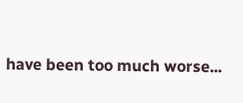have been too much worse...